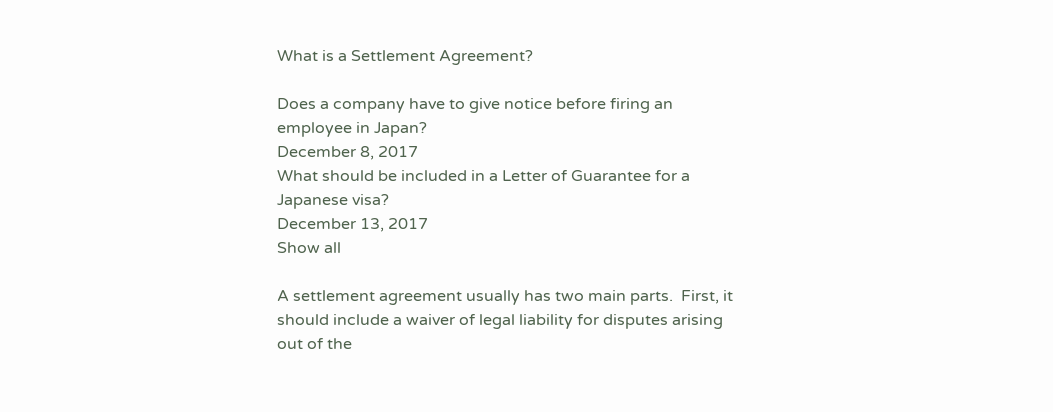What is a Settlement Agreement?

Does a company have to give notice before firing an employee in Japan?
December 8, 2017
What should be included in a Letter of Guarantee for a Japanese visa?
December 13, 2017
Show all

A settlement agreement usually has two main parts.  First, it should include a waiver of legal liability for disputes arising out of the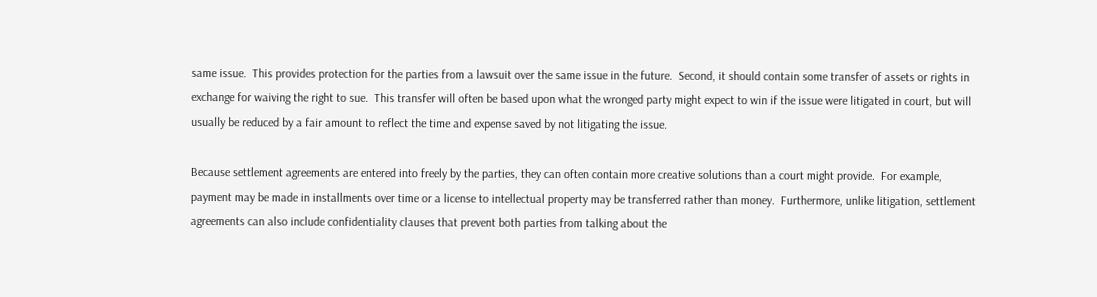same issue.  This provides protection for the parties from a lawsuit over the same issue in the future.  Second, it should contain some transfer of assets or rights in exchange for waiving the right to sue.  This transfer will often be based upon what the wronged party might expect to win if the issue were litigated in court, but will usually be reduced by a fair amount to reflect the time and expense saved by not litigating the issue.

Because settlement agreements are entered into freely by the parties, they can often contain more creative solutions than a court might provide.  For example, payment may be made in installments over time or a license to intellectual property may be transferred rather than money.  Furthermore, unlike litigation, settlement agreements can also include confidentiality clauses that prevent both parties from talking about the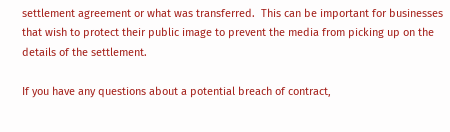settlement agreement or what was transferred.  This can be important for businesses that wish to protect their public image to prevent the media from picking up on the details of the settlement.

If you have any questions about a potential breach of contract,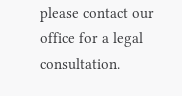please contact our office for a legal consultation.